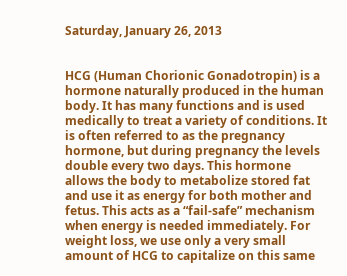Saturday, January 26, 2013


HCG (Human Chorionic Gonadotropin) is a hormone naturally produced in the human body. It has many functions and is used medically to treat a variety of conditions. It is often referred to as the pregnancy hormone, but during pregnancy the levels double every two days. This hormone allows the body to metabolize stored fat and use it as energy for both mother and fetus. This acts as a “fail-safe” mechanism when energy is needed immediately. For weight loss, we use only a very small amount of HCG to capitalize on this same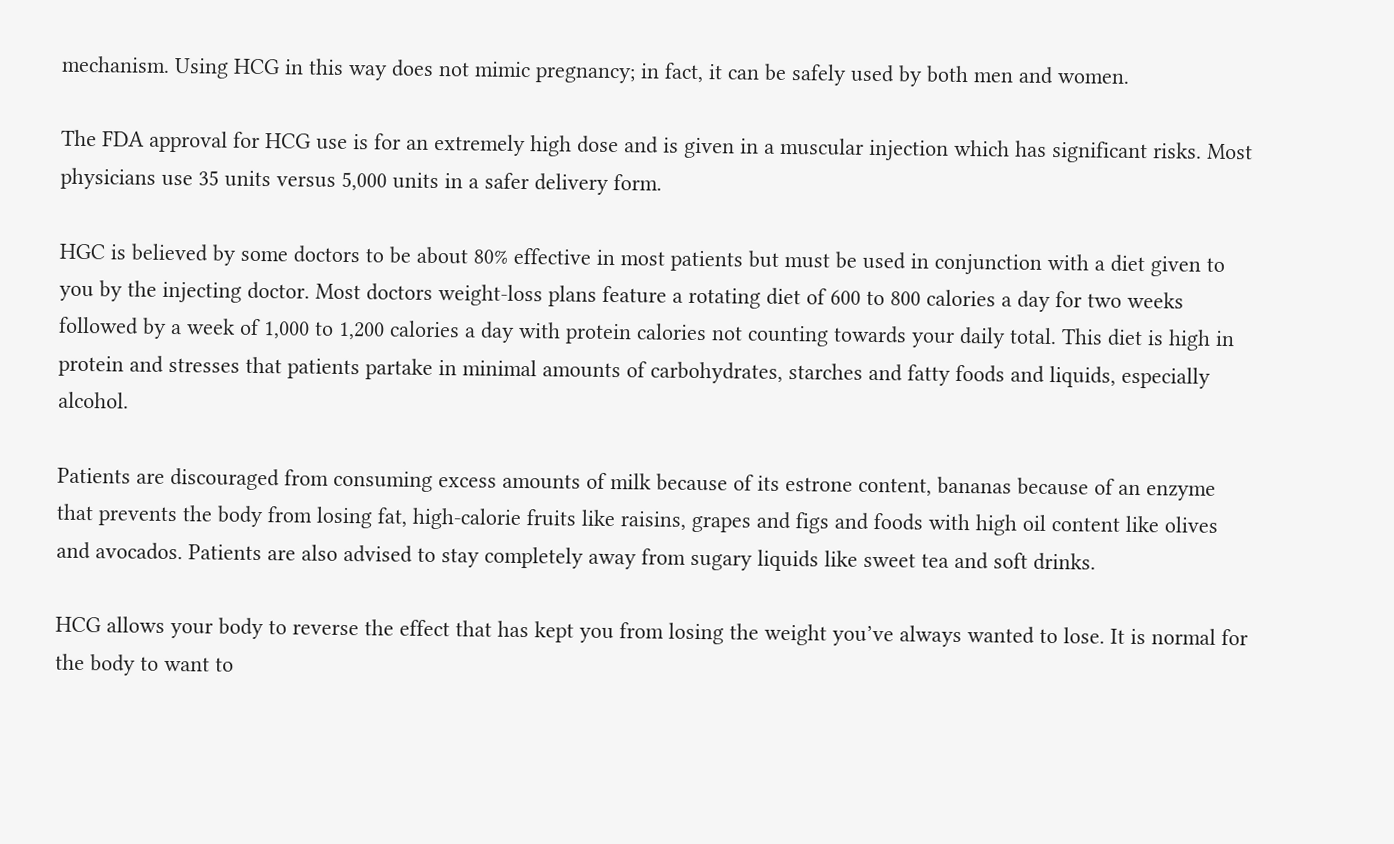mechanism. Using HCG in this way does not mimic pregnancy; in fact, it can be safely used by both men and women.

The FDA approval for HCG use is for an extremely high dose and is given in a muscular injection which has significant risks. Most physicians use 35 units versus 5,000 units in a safer delivery form.

HGC is believed by some doctors to be about 80% effective in most patients but must be used in conjunction with a diet given to you by the injecting doctor. Most doctors weight-loss plans feature a rotating diet of 600 to 800 calories a day for two weeks followed by a week of 1,000 to 1,200 calories a day with protein calories not counting towards your daily total. This diet is high in protein and stresses that patients partake in minimal amounts of carbohydrates, starches and fatty foods and liquids, especially alcohol.

Patients are discouraged from consuming excess amounts of milk because of its estrone content, bananas because of an enzyme that prevents the body from losing fat, high-calorie fruits like raisins, grapes and figs and foods with high oil content like olives and avocados. Patients are also advised to stay completely away from sugary liquids like sweet tea and soft drinks.

HCG allows your body to reverse the effect that has kept you from losing the weight you’ve always wanted to lose. It is normal for the body to want to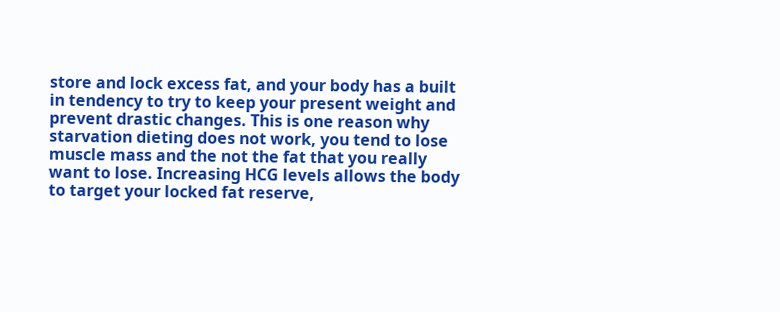store and lock excess fat, and your body has a built in tendency to try to keep your present weight and prevent drastic changes. This is one reason why starvation dieting does not work, you tend to lose muscle mass and the not the fat that you really want to lose. Increasing HCG levels allows the body to target your locked fat reserve,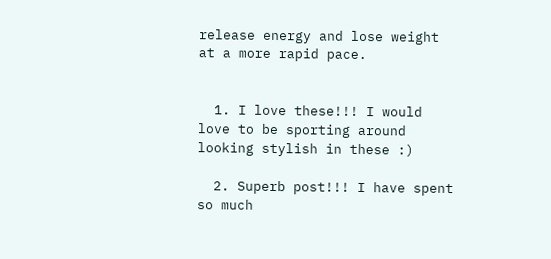release energy and lose weight at a more rapid pace.


  1. I love these!!! I would love to be sporting around looking stylish in these :)

  2. Superb post!!! I have spent so much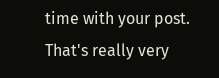time with your post. That's really very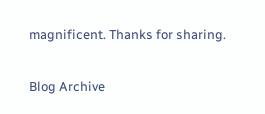magnificent. Thanks for sharing.


Blog Archive